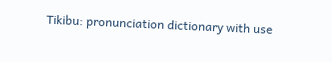Tikibu: pronunciation dictionary with use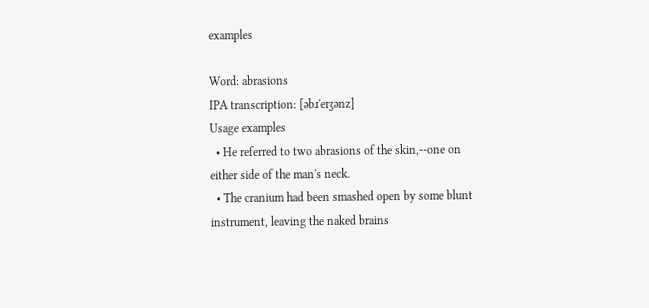examples

Word: abrasions
IPA transcription: [əbɹ'eɪʒənz]
Usage examples
  • He referred to two abrasions of the skin,--one on either side of the man's neck.
  • The cranium had been smashed open by some blunt instrument, leaving the naked brains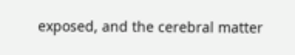exposed, and the cerebral matter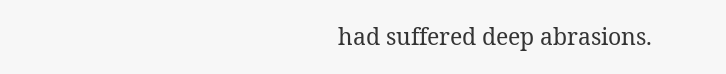had suffered deep abrasions.